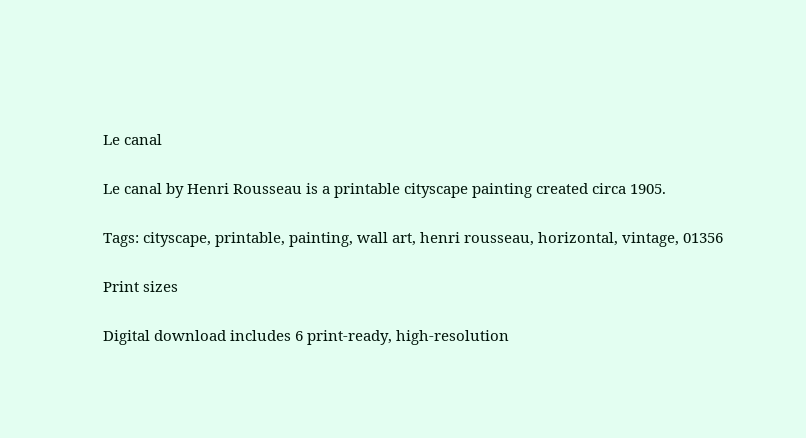Le canal

Le canal by Henri Rousseau is a printable cityscape painting created circa 1905.

Tags: cityscape, printable, painting, wall art, henri rousseau, horizontal, vintage, 01356

Print sizes

Digital download includes 6 print-ready, high-resolution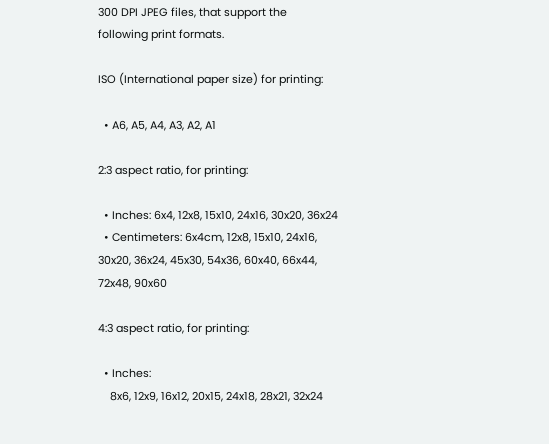300 DPI JPEG files, that support the following print formats.

ISO (International paper size) for printing:

  • A6, A5, A4, A3, A2, A1

2:3 aspect ratio, for printing:

  • Inches: 6x4, 12x8, 15x10, 24x16, 30x20, 36x24
  • Centimeters: 6x4cm, 12x8, 15x10, 24x16, 30x20, 36x24, 45x30, 54x36, 60x40, 66x44, 72x48, 90x60

4:3 aspect ratio, for printing:

  • Inches:
    8x6, 12x9, 16x12, 20x15, 24x18, 28x21, 32x24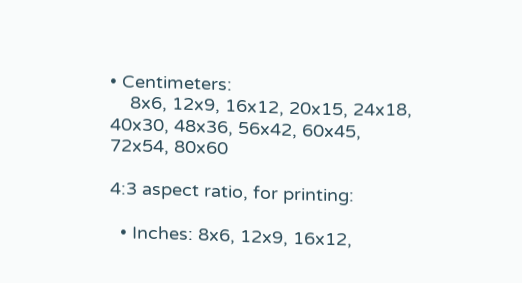• Centimeters:
    8x6, 12x9, 16x12, 20x15, 24x18, 40x30, 48x36, 56x42, 60x45, 72x54, 80x60

4:3 aspect ratio, for printing:

  • Inches: 8x6, 12x9, 16x12,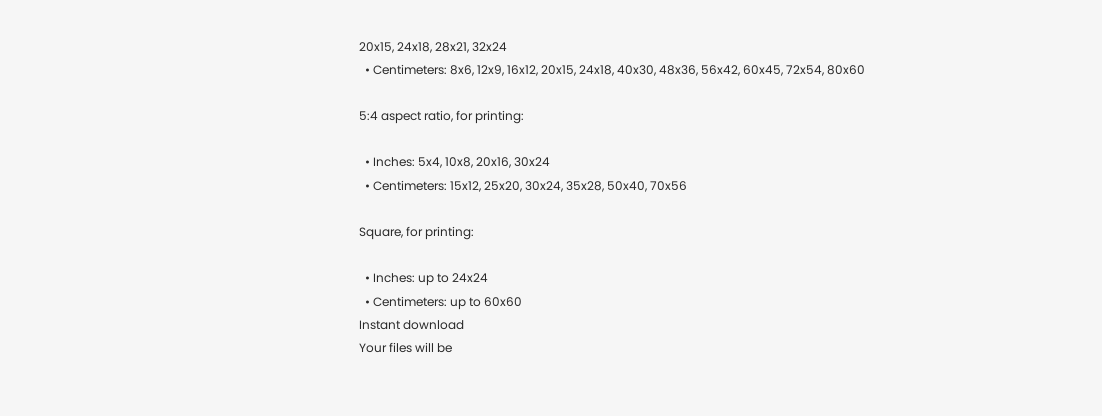20x15, 24x18, 28x21, 32x24
  • Centimeters: 8x6, 12x9, 16x12, 20x15, 24x18, 40x30, 48x36, 56x42, 60x45, 72x54, 80x60

5:4 aspect ratio, for printing:

  • Inches: 5x4, 10x8, 20x16, 30x24
  • Centimeters: 15x12, 25x20, 30x24, 35x28, 50x40, 70x56

Square, for printing:

  • Inches: up to 24x24
  • Centimeters: up to 60x60
Instant download
Your files will be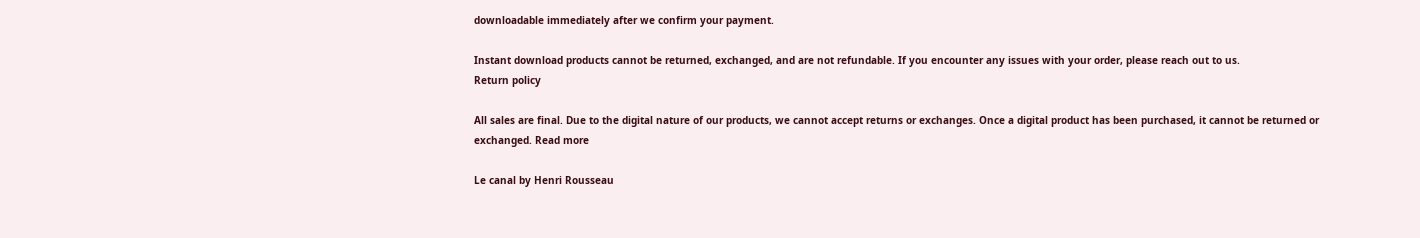downloadable immediately after we confirm your payment.

Instant download products cannot be returned, exchanged, and are not refundable. If you encounter any issues with your order, please reach out to us.
Return policy

All sales are final. Due to the digital nature of our products, we cannot accept returns or exchanges. Once a digital product has been purchased, it cannot be returned or exchanged. Read more

Le canal by Henri Rousseau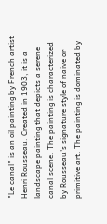"Le canal" is an oil painting by French artist Henri Rousseau. Created in 1903, it is a landscape painting that depicts a serene canal scene. The painting is characterized by Rousseau's signature style of naive or primitive art. The painting is dominated by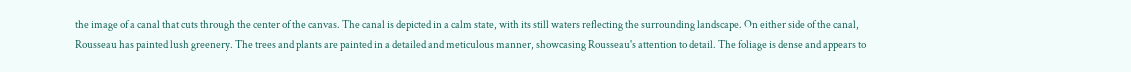the image of a canal that cuts through the center of the canvas. The canal is depicted in a calm state, with its still waters reflecting the surrounding landscape. On either side of the canal, Rousseau has painted lush greenery. The trees and plants are painted in a detailed and meticulous manner, showcasing Rousseau's attention to detail. The foliage is dense and appears to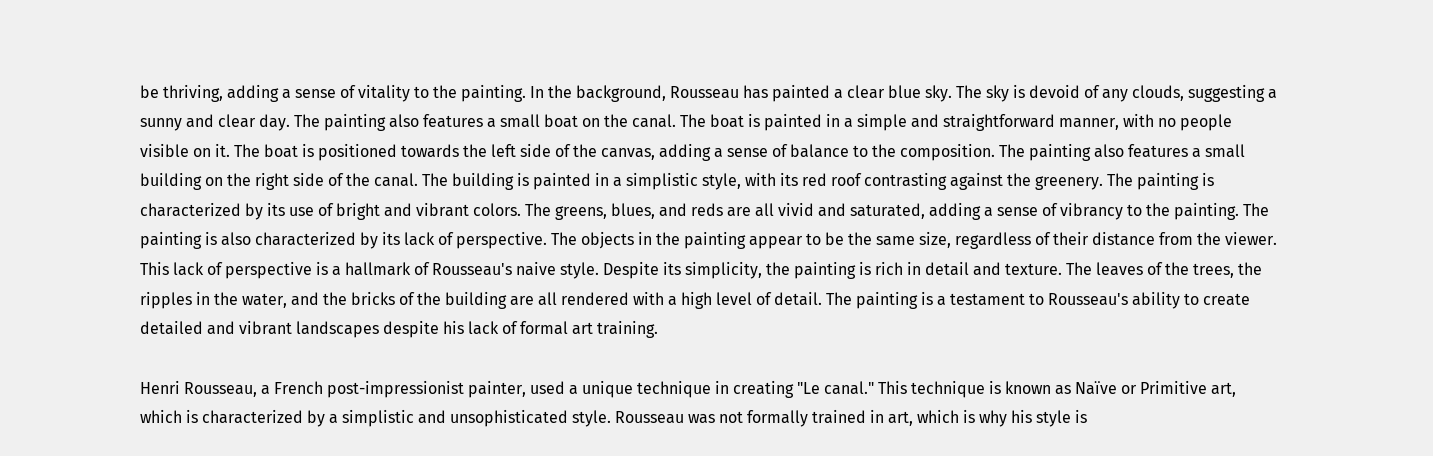be thriving, adding a sense of vitality to the painting. In the background, Rousseau has painted a clear blue sky. The sky is devoid of any clouds, suggesting a sunny and clear day. The painting also features a small boat on the canal. The boat is painted in a simple and straightforward manner, with no people visible on it. The boat is positioned towards the left side of the canvas, adding a sense of balance to the composition. The painting also features a small building on the right side of the canal. The building is painted in a simplistic style, with its red roof contrasting against the greenery. The painting is characterized by its use of bright and vibrant colors. The greens, blues, and reds are all vivid and saturated, adding a sense of vibrancy to the painting. The painting is also characterized by its lack of perspective. The objects in the painting appear to be the same size, regardless of their distance from the viewer. This lack of perspective is a hallmark of Rousseau's naive style. Despite its simplicity, the painting is rich in detail and texture. The leaves of the trees, the ripples in the water, and the bricks of the building are all rendered with a high level of detail. The painting is a testament to Rousseau's ability to create detailed and vibrant landscapes despite his lack of formal art training.

Henri Rousseau, a French post-impressionist painter, used a unique technique in creating "Le canal." This technique is known as Naïve or Primitive art, which is characterized by a simplistic and unsophisticated style. Rousseau was not formally trained in art, which is why his style is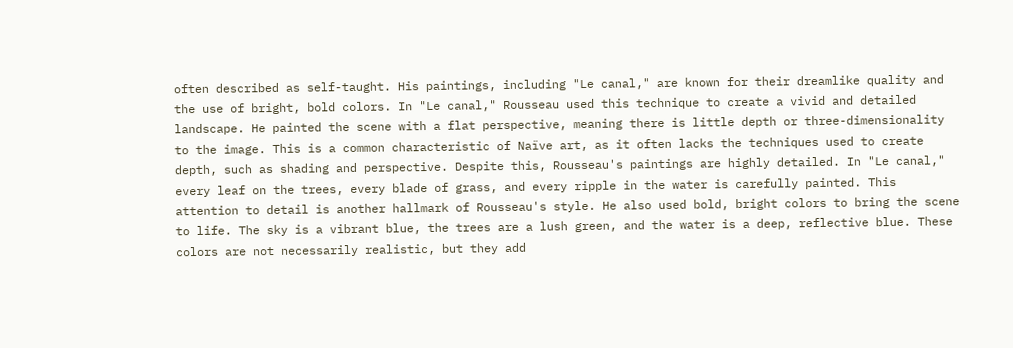often described as self-taught. His paintings, including "Le canal," are known for their dreamlike quality and the use of bright, bold colors. In "Le canal," Rousseau used this technique to create a vivid and detailed landscape. He painted the scene with a flat perspective, meaning there is little depth or three-dimensionality to the image. This is a common characteristic of Naïve art, as it often lacks the techniques used to create depth, such as shading and perspective. Despite this, Rousseau's paintings are highly detailed. In "Le canal," every leaf on the trees, every blade of grass, and every ripple in the water is carefully painted. This attention to detail is another hallmark of Rousseau's style. He also used bold, bright colors to bring the scene to life. The sky is a vibrant blue, the trees are a lush green, and the water is a deep, reflective blue. These colors are not necessarily realistic, but they add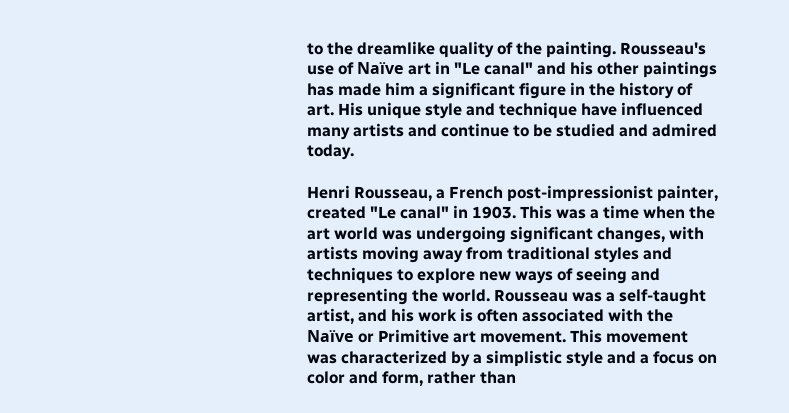to the dreamlike quality of the painting. Rousseau's use of Naïve art in "Le canal" and his other paintings has made him a significant figure in the history of art. His unique style and technique have influenced many artists and continue to be studied and admired today.

Henri Rousseau, a French post-impressionist painter, created "Le canal" in 1903. This was a time when the art world was undergoing significant changes, with artists moving away from traditional styles and techniques to explore new ways of seeing and representing the world. Rousseau was a self-taught artist, and his work is often associated with the Naïve or Primitive art movement. This movement was characterized by a simplistic style and a focus on color and form, rather than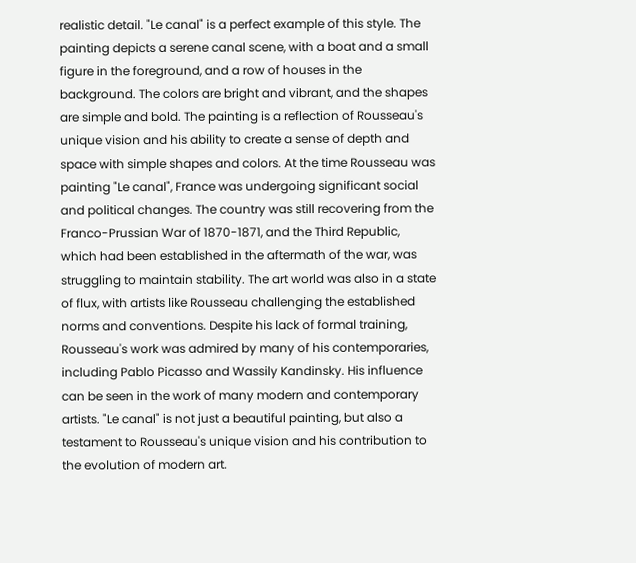realistic detail. "Le canal" is a perfect example of this style. The painting depicts a serene canal scene, with a boat and a small figure in the foreground, and a row of houses in the background. The colors are bright and vibrant, and the shapes are simple and bold. The painting is a reflection of Rousseau's unique vision and his ability to create a sense of depth and space with simple shapes and colors. At the time Rousseau was painting "Le canal", France was undergoing significant social and political changes. The country was still recovering from the Franco-Prussian War of 1870-1871, and the Third Republic, which had been established in the aftermath of the war, was struggling to maintain stability. The art world was also in a state of flux, with artists like Rousseau challenging the established norms and conventions. Despite his lack of formal training, Rousseau's work was admired by many of his contemporaries, including Pablo Picasso and Wassily Kandinsky. His influence can be seen in the work of many modern and contemporary artists. "Le canal" is not just a beautiful painting, but also a testament to Rousseau's unique vision and his contribution to the evolution of modern art.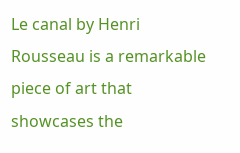Le canal by Henri Rousseau is a remarkable piece of art that showcases the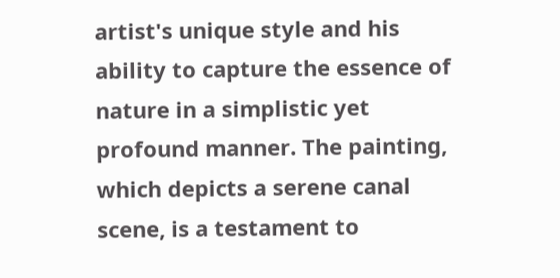artist's unique style and his ability to capture the essence of nature in a simplistic yet profound manner. The painting, which depicts a serene canal scene, is a testament to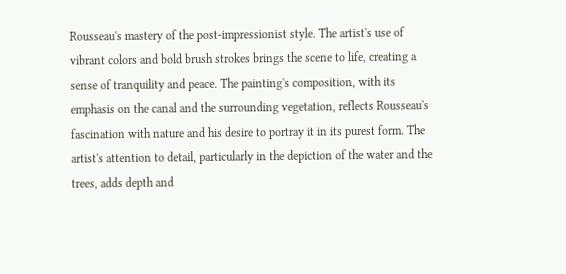Rousseau's mastery of the post-impressionist style. The artist's use of vibrant colors and bold brush strokes brings the scene to life, creating a sense of tranquility and peace. The painting's composition, with its emphasis on the canal and the surrounding vegetation, reflects Rousseau's fascination with nature and his desire to portray it in its purest form. The artist's attention to detail, particularly in the depiction of the water and the trees, adds depth and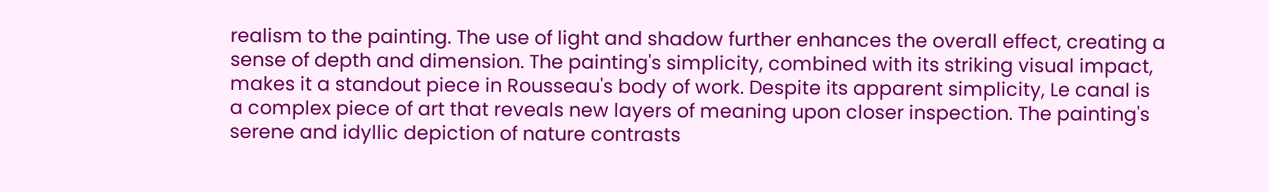realism to the painting. The use of light and shadow further enhances the overall effect, creating a sense of depth and dimension. The painting's simplicity, combined with its striking visual impact, makes it a standout piece in Rousseau's body of work. Despite its apparent simplicity, Le canal is a complex piece of art that reveals new layers of meaning upon closer inspection. The painting's serene and idyllic depiction of nature contrasts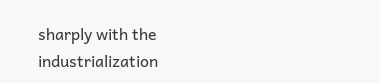sharply with the industrialization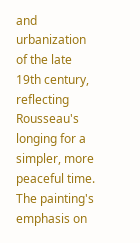and urbanization of the late 19th century, reflecting Rousseau's longing for a simpler, more peaceful time. The painting's emphasis on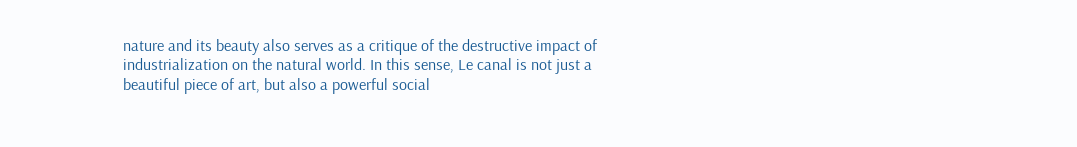nature and its beauty also serves as a critique of the destructive impact of industrialization on the natural world. In this sense, Le canal is not just a beautiful piece of art, but also a powerful social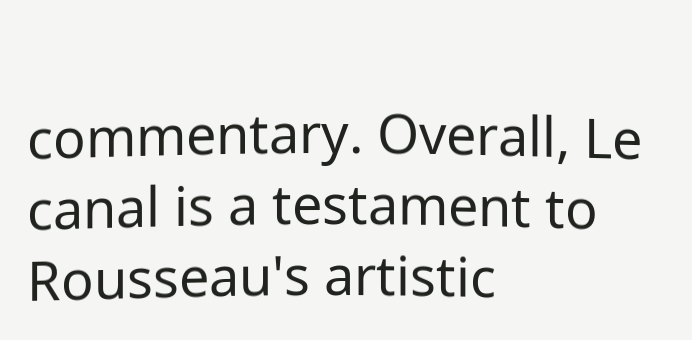commentary. Overall, Le canal is a testament to Rousseau's artistic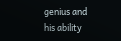genius and his ability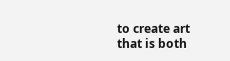to create art that is both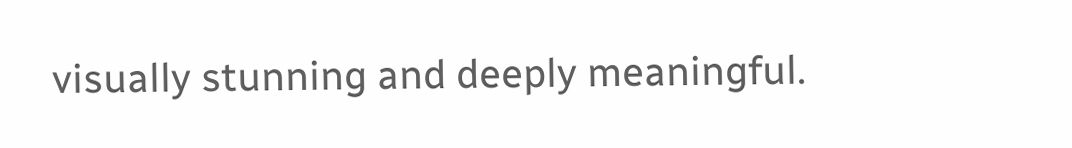visually stunning and deeply meaningful.